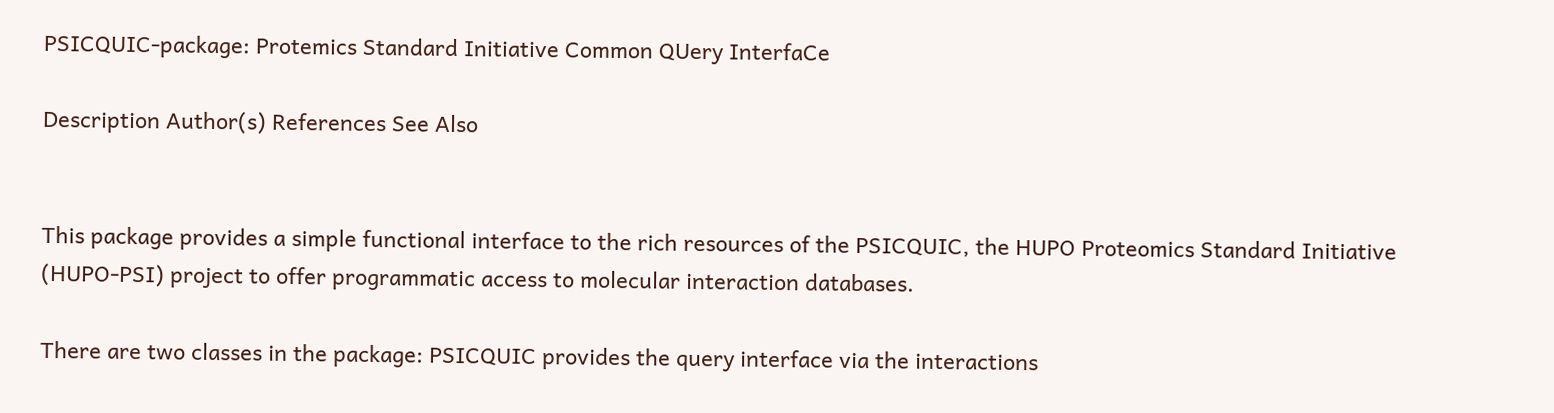PSICQUIC-package: Protemics Standard Initiative Common QUery InterfaCe

Description Author(s) References See Also


This package provides a simple functional interface to the rich resources of the PSICQUIC, the HUPO Proteomics Standard Initiative (HUPO-PSI) project to offer programmatic access to molecular interaction databases.

There are two classes in the package: PSICQUIC provides the query interface via the interactions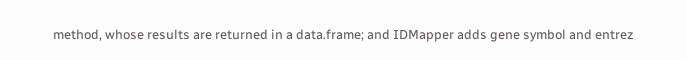method, whose results are returned in a data.frame; and IDMapper adds gene symbol and entrez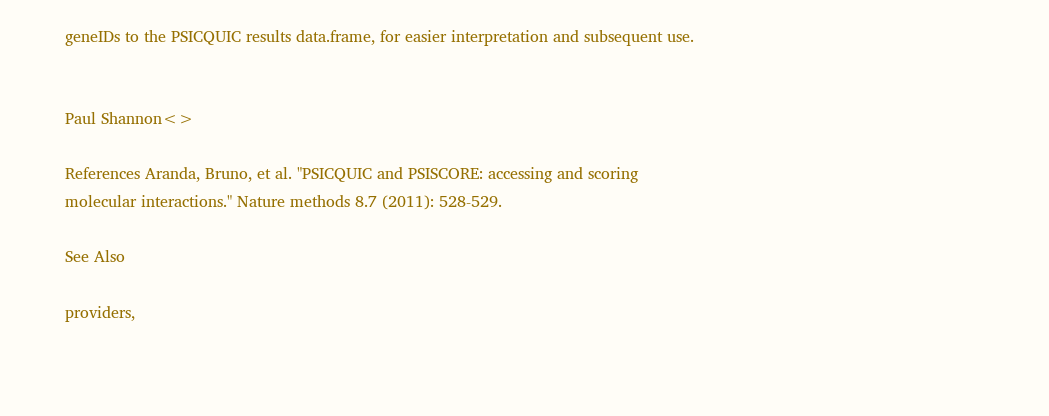geneIDs to the PSICQUIC results data.frame, for easier interpretation and subsequent use.


Paul Shannon<>

References Aranda, Bruno, et al. "PSICQUIC and PSISCORE: accessing and scoring molecular interactions." Nature methods 8.7 (2011): 528-529.

See Also

providers,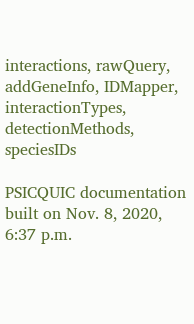interactions, rawQuery, addGeneInfo, IDMapper, interactionTypes, detectionMethods, speciesIDs

PSICQUIC documentation built on Nov. 8, 2020, 6:37 p.m.